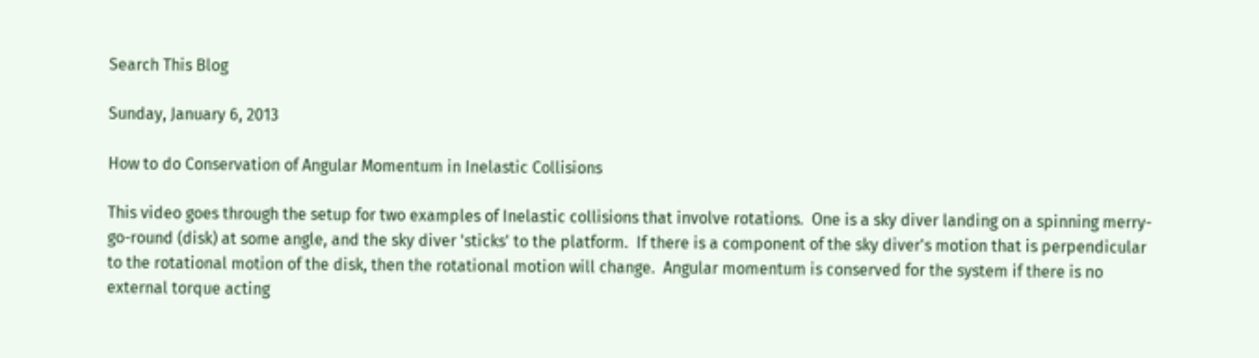Search This Blog

Sunday, January 6, 2013

How to do Conservation of Angular Momentum in Inelastic Collisions

This video goes through the setup for two examples of Inelastic collisions that involve rotations.  One is a sky diver landing on a spinning merry-go-round (disk) at some angle, and the sky diver 'sticks' to the platform.  If there is a component of the sky diver's motion that is perpendicular to the rotational motion of the disk, then the rotational motion will change.  Angular momentum is conserved for the system if there is no external torque acting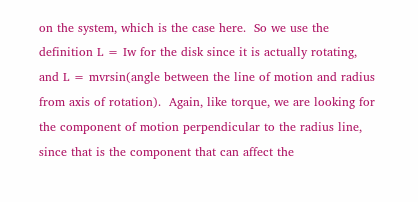on the system, which is the case here.  So we use the definition L = Iw for the disk since it is actually rotating, and L = mvrsin(angle between the line of motion and radius from axis of rotation).  Again, like torque, we are looking for the component of motion perpendicular to the radius line, since that is the component that can affect the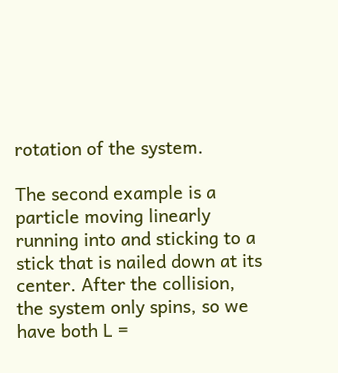rotation of the system.

The second example is a particle moving linearly running into and sticking to a stick that is nailed down at its center. After the collision, the system only spins, so we have both L =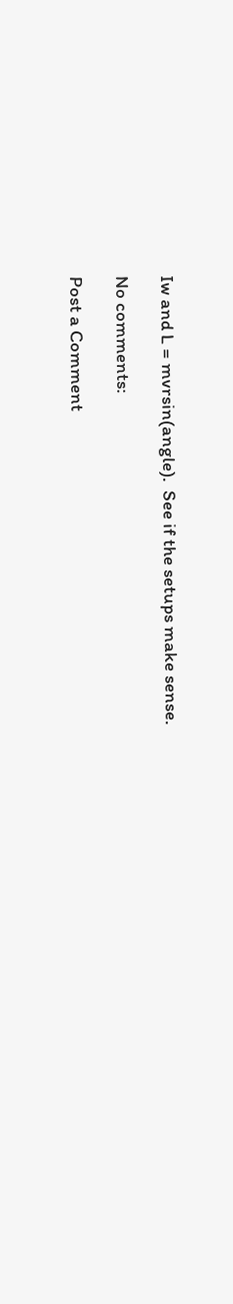Iw and L = mvrsin(angle).  See if the setups make sense.

No comments:

Post a Comment